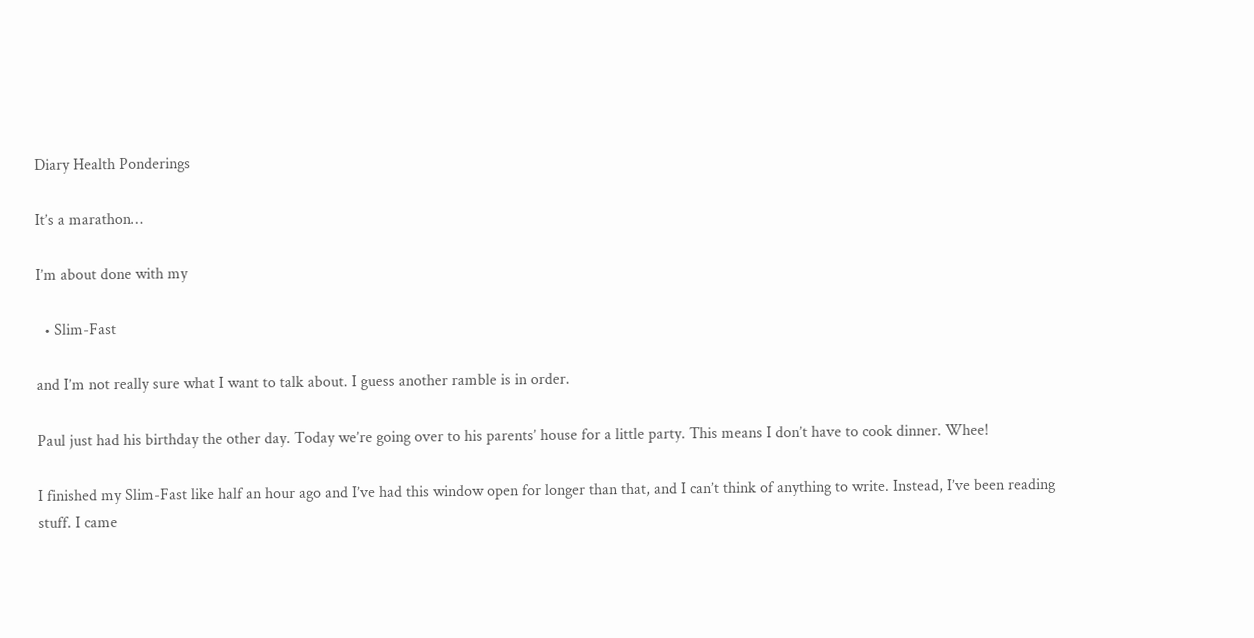Diary Health Ponderings

It’s a marathon…

I’m about done with my

  • Slim-Fast

and I’m not really sure what I want to talk about. I guess another ramble is in order.

Paul just had his birthday the other day. Today we’re going over to his parents’ house for a little party. This means I don’t have to cook dinner. Whee!

I finished my Slim-Fast like half an hour ago and I’ve had this window open for longer than that, and I can’t think of anything to write. Instead, I’ve been reading stuff. I came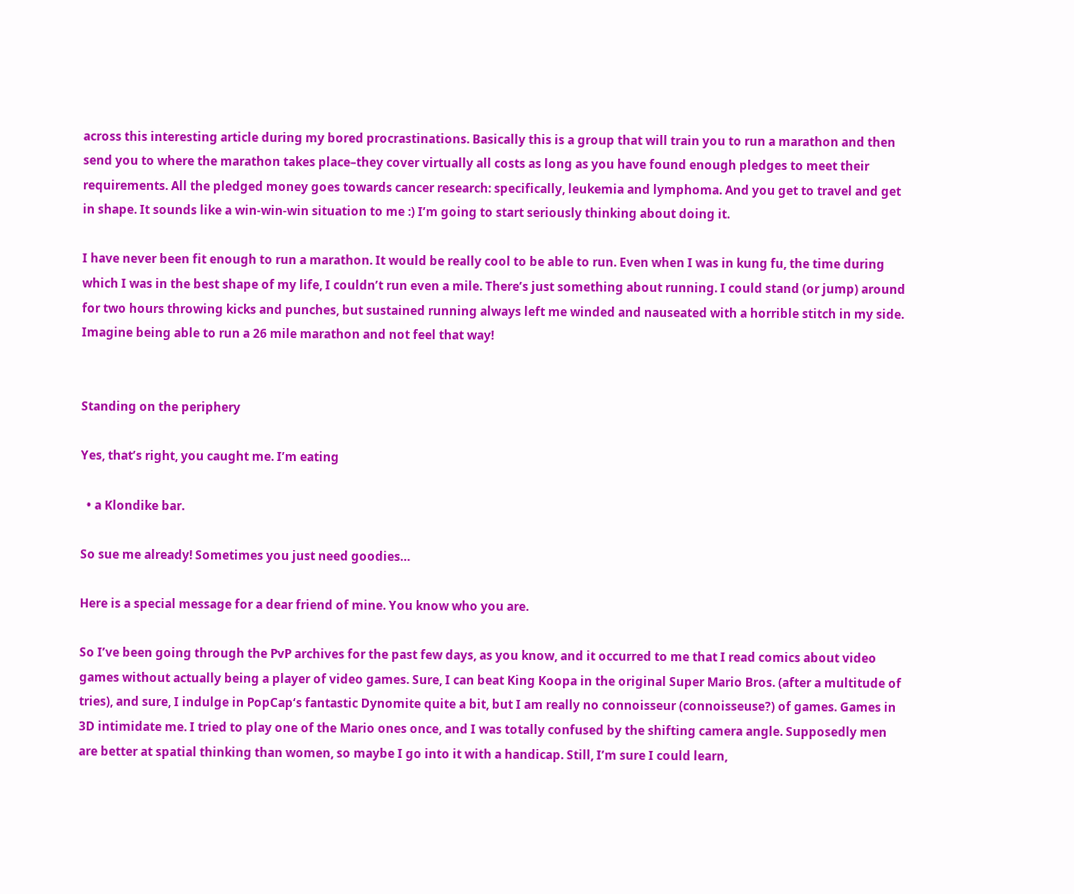across this interesting article during my bored procrastinations. Basically this is a group that will train you to run a marathon and then send you to where the marathon takes place–they cover virtually all costs as long as you have found enough pledges to meet their requirements. All the pledged money goes towards cancer research: specifically, leukemia and lymphoma. And you get to travel and get in shape. It sounds like a win-win-win situation to me :) I’m going to start seriously thinking about doing it.

I have never been fit enough to run a marathon. It would be really cool to be able to run. Even when I was in kung fu, the time during which I was in the best shape of my life, I couldn’t run even a mile. There’s just something about running. I could stand (or jump) around for two hours throwing kicks and punches, but sustained running always left me winded and nauseated with a horrible stitch in my side. Imagine being able to run a 26 mile marathon and not feel that way!


Standing on the periphery

Yes, that’s right, you caught me. I’m eating

  • a Klondike bar.

So sue me already! Sometimes you just need goodies…

Here is a special message for a dear friend of mine. You know who you are.

So I’ve been going through the PvP archives for the past few days, as you know, and it occurred to me that I read comics about video games without actually being a player of video games. Sure, I can beat King Koopa in the original Super Mario Bros. (after a multitude of tries), and sure, I indulge in PopCap‘s fantastic Dynomite quite a bit, but I am really no connoisseur (connoisseuse?) of games. Games in 3D intimidate me. I tried to play one of the Mario ones once, and I was totally confused by the shifting camera angle. Supposedly men are better at spatial thinking than women, so maybe I go into it with a handicap. Still, I’m sure I could learn,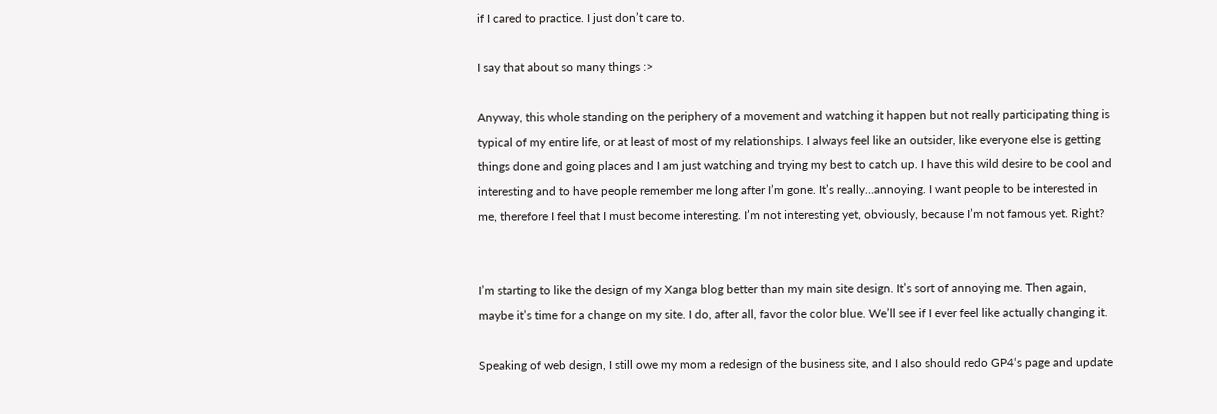if I cared to practice. I just don’t care to.

I say that about so many things :>

Anyway, this whole standing on the periphery of a movement and watching it happen but not really participating thing is typical of my entire life, or at least of most of my relationships. I always feel like an outsider, like everyone else is getting things done and going places and I am just watching and trying my best to catch up. I have this wild desire to be cool and interesting and to have people remember me long after I’m gone. It’s really…annoying. I want people to be interested in me, therefore I feel that I must become interesting. I’m not interesting yet, obviously, because I’m not famous yet. Right?


I’m starting to like the design of my Xanga blog better than my main site design. It’s sort of annoying me. Then again, maybe it’s time for a change on my site. I do, after all, favor the color blue. We’ll see if I ever feel like actually changing it.

Speaking of web design, I still owe my mom a redesign of the business site, and I also should redo GP4‘s page and update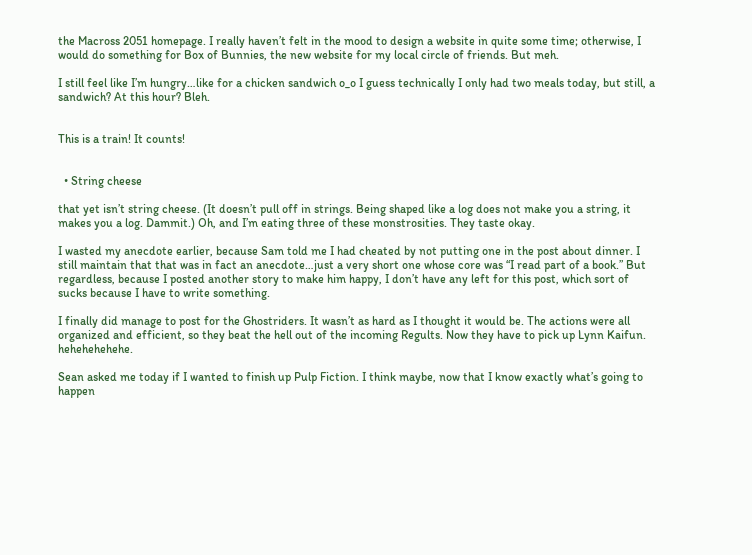the Macross 2051 homepage. I really haven’t felt in the mood to design a website in quite some time; otherwise, I would do something for Box of Bunnies, the new website for my local circle of friends. But meh.

I still feel like I’m hungry…like for a chicken sandwich o_o I guess technically I only had two meals today, but still, a sandwich? At this hour? Bleh.


This is a train! It counts!


  • String cheese

that yet isn’t string cheese. (It doesn’t pull off in strings. Being shaped like a log does not make you a string, it makes you a log. Dammit.) Oh, and I’m eating three of these monstrosities. They taste okay.

I wasted my anecdote earlier, because Sam told me I had cheated by not putting one in the post about dinner. I still maintain that that was in fact an anecdote…just a very short one whose core was “I read part of a book.” But regardless, because I posted another story to make him happy, I don’t have any left for this post, which sort of sucks because I have to write something.

I finally did manage to post for the Ghostriders. It wasn’t as hard as I thought it would be. The actions were all organized and efficient, so they beat the hell out of the incoming Regults. Now they have to pick up Lynn Kaifun. hehehehehehe.

Sean asked me today if I wanted to finish up Pulp Fiction. I think maybe, now that I know exactly what’s going to happen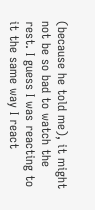(because he told me), it might not be so bad to watch the rest. I guess I was reacting to it the same way I react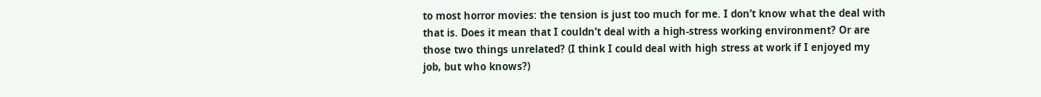to most horror movies: the tension is just too much for me. I don’t know what the deal with that is. Does it mean that I couldn’t deal with a high-stress working environment? Or are those two things unrelated? (I think I could deal with high stress at work if I enjoyed my job, but who knows?)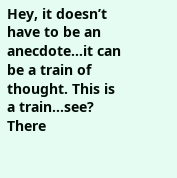Hey, it doesn’t have to be an anecdote…it can be a train of thought. This is a train…see? There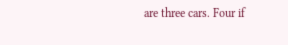are three cars. Four if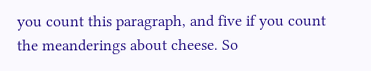you count this paragraph, and five if you count the meanderings about cheese. So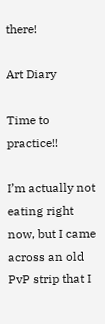there!

Art Diary

Time to practice!!

I’m actually not eating right now, but I came across an old PvP strip that I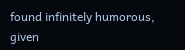found infinitely humorous, given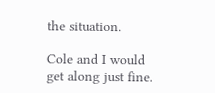the situation.

Cole and I would get along just fine.